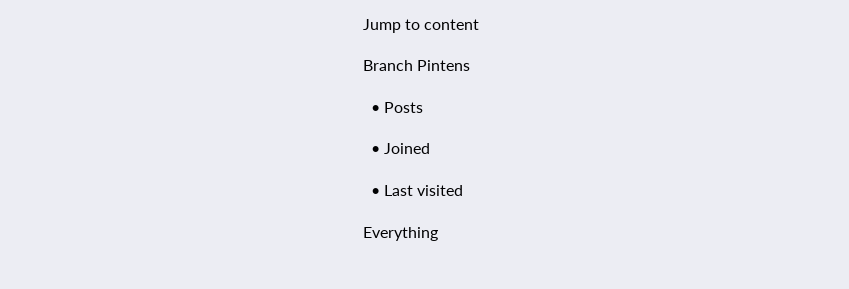Jump to content

Branch Pintens

  • Posts

  • Joined

  • Last visited

Everything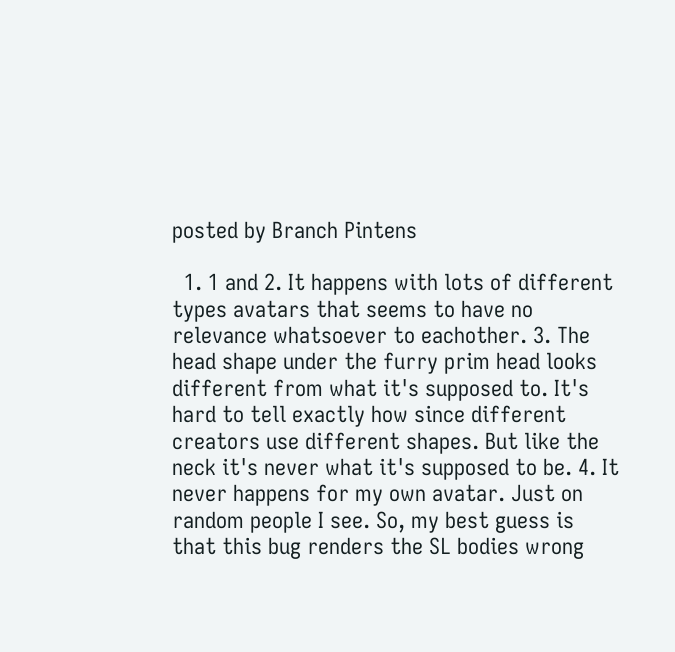posted by Branch Pintens

  1. 1 and 2. It happens with lots of different types avatars that seems to have no relevance whatsoever to eachother. 3. The head shape under the furry prim head looks different from what it's supposed to. It's hard to tell exactly how since different creators use different shapes. But like the neck it's never what it's supposed to be. 4. It never happens for my own avatar. Just on random people I see. So, my best guess is that this bug renders the SL bodies wrong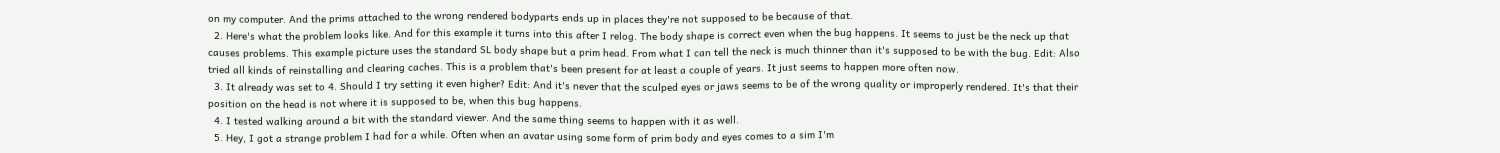on my computer. And the prims attached to the wrong rendered bodyparts ends up in places they're not supposed to be because of that.
  2. Here's what the problem looks like. And for this example it turns into this after I relog. The body shape is correct even when the bug happens. It seems to just be the neck up that causes problems. This example picture uses the standard SL body shape but a prim head. From what I can tell the neck is much thinner than it's supposed to be with the bug. Edit: Also tried all kinds of reinstalling and clearing caches. This is a problem that's been present for at least a couple of years. It just seems to happen more often now.
  3. It already was set to 4. Should I try setting it even higher? Edit: And it's never that the sculped eyes or jaws seems to be of the wrong quality or improperly rendered. It's that their position on the head is not where it is supposed to be, when this bug happens.
  4. I tested walking around a bit with the standard viewer. And the same thing seems to happen with it as well.
  5. Hey, I got a strange problem I had for a while. Often when an avatar using some form of prim body and eyes comes to a sim I'm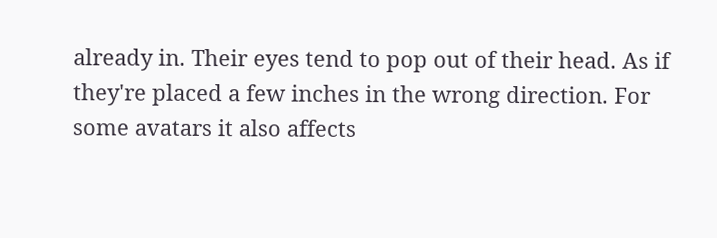already in. Their eyes tend to pop out of their head. As if they're placed a few inches in the wrong direction. For some avatars it also affects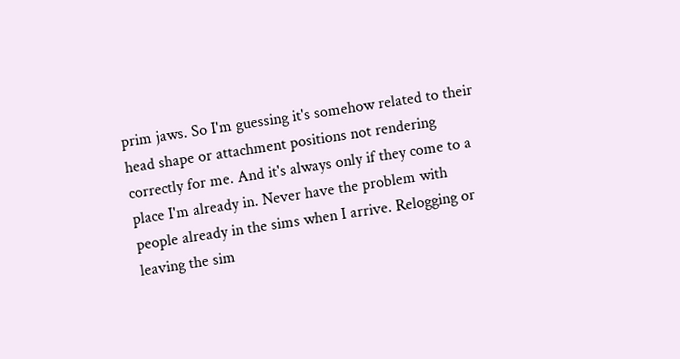prim jaws. So I'm guessing it's somehow related to their head shape or attachment positions not rendering correctly for me. And it's always only if they come to a place I'm already in. Never have the problem with people already in the sims when I arrive. Relogging or leaving the sim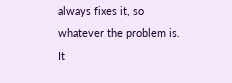always fixes it, so whatever the problem is. It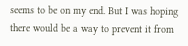seems to be on my end. But I was hoping there would be a way to prevent it from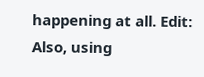happening at all. Edit: Also, using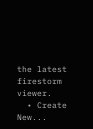the latest firestorm viewer.
  • Create New...